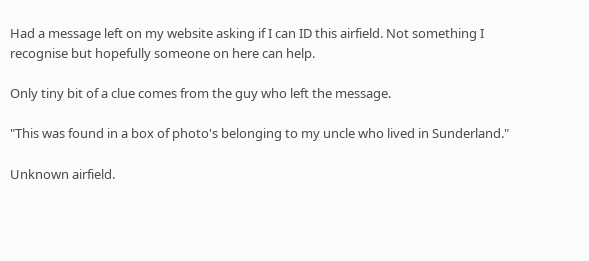Had a message left on my website asking if I can ID this airfield. Not something I recognise but hopefully someone on here can help.

Only tiny bit of a clue comes from the guy who left the message.

"This was found in a box of photo's belonging to my uncle who lived in Sunderland."

Unknown airfield.